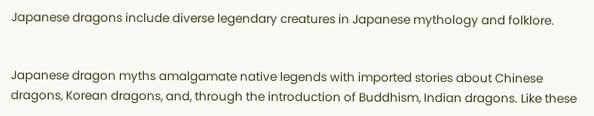Japanese dragons include diverse legendary creatures in Japanese mythology and folklore.


Japanese dragon myths amalgamate native legends with imported stories about Chinese dragons, Korean dragons, and, through the introduction of Buddhism, Indian dragons. Like these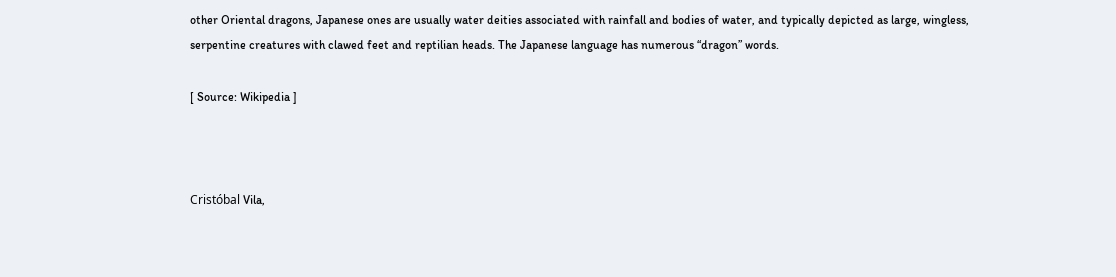other Oriental dragons, Japanese ones are usually water deities associated with rainfall and bodies of water, and typically depicted as large, wingless, serpentine creatures with clawed feet and reptilian heads. The Japanese language has numerous “dragon” words.

[ Source: Wikipedia ]



Cristóbal Vila,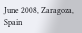June 2008, Zaragoza, Spain